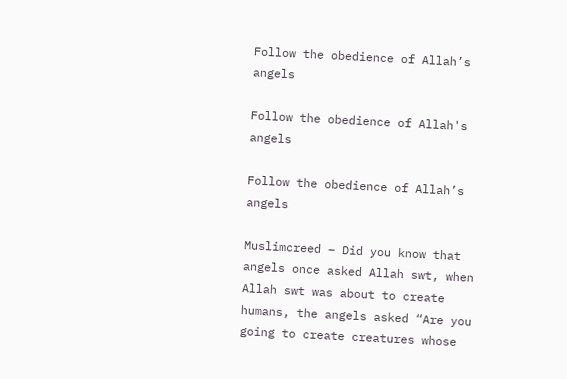Follow the obedience of Allah’s angels

Follow the obedience of Allah's angels

Follow the obedience of Allah’s angels

Muslimcreed – Did you know that angels once asked Allah swt, when Allah swt was about to create humans, the angels asked “Are you going to create creatures whose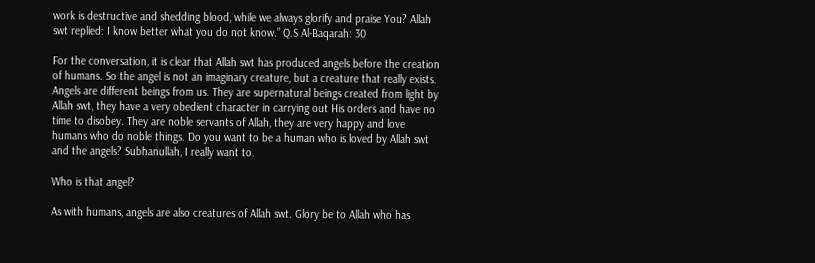work is destructive and shedding blood, while we always glorify and praise You? Allah swt replied: I know better what you do not know.” Q.S Al-Baqarah: 30

For the conversation, it is clear that Allah swt has produced angels before the creation of humans. So the angel is not an imaginary creature, but a creature that really exists. Angels are different beings from us. They are supernatural beings created from light by Allah swt, they have a very obedient character in carrying out His orders and have no time to disobey. They are noble servants of Allah, they are very happy and love humans who do noble things. Do you want to be a human who is loved by Allah swt and the angels? Subhanullah, I really want to.

Who is that angel?

As with humans, angels are also creatures of Allah swt. Glory be to Allah who has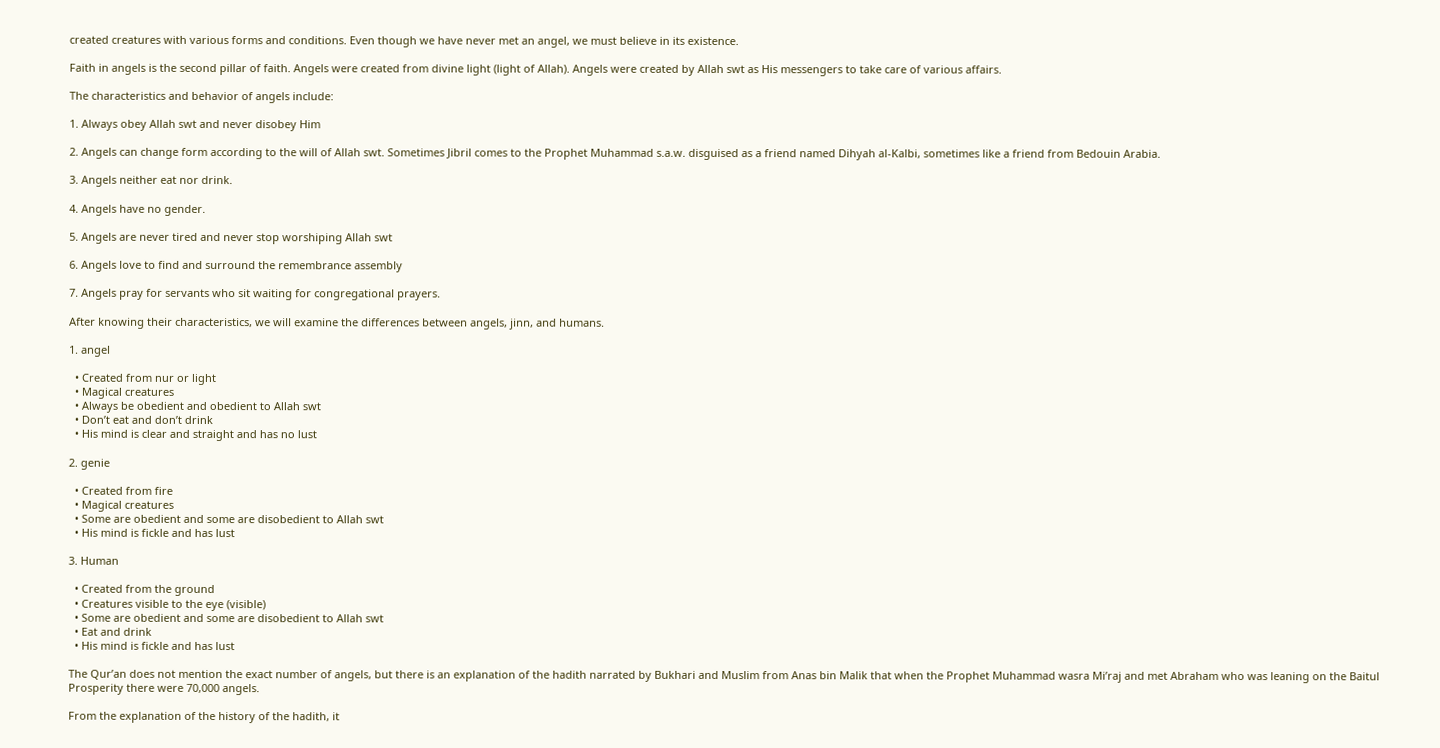created creatures with various forms and conditions. Even though we have never met an angel, we must believe in its existence.

Faith in angels is the second pillar of faith. Angels were created from divine light (light of Allah). Angels were created by Allah swt as His messengers to take care of various affairs.

The characteristics and behavior of angels include:

1. Always obey Allah swt and never disobey Him

2. Angels can change form according to the will of Allah swt. Sometimes Jibril comes to the Prophet Muhammad s.a.w. disguised as a friend named Dihyah al-Kalbi, sometimes like a friend from Bedouin Arabia.

3. Angels neither eat nor drink.

4. Angels have no gender.

5. Angels are never tired and never stop worshiping Allah swt

6. Angels love to find and surround the remembrance assembly

7. Angels pray for servants who sit waiting for congregational prayers.

After knowing their characteristics, we will examine the differences between angels, jinn, and humans.

1. angel

  • Created from nur or light
  • Magical creatures
  • Always be obedient and obedient to Allah swt
  • Don’t eat and don’t drink
  • His mind is clear and straight and has no lust

2. genie

  • Created from fire
  • Magical creatures
  • Some are obedient and some are disobedient to Allah swt
  • His mind is fickle and has lust

3. Human

  • Created from the ground
  • Creatures visible to the eye (visible)
  • Some are obedient and some are disobedient to Allah swt
  • Eat and drink
  • His mind is fickle and has lust

The Qur’an does not mention the exact number of angels, but there is an explanation of the hadith narrated by Bukhari and Muslim from Anas bin Malik that when the Prophet Muhammad wasra Mi’raj and met Abraham who was leaning on the Baitul Prosperity there were 70,000 angels.

From the explanation of the history of the hadith, it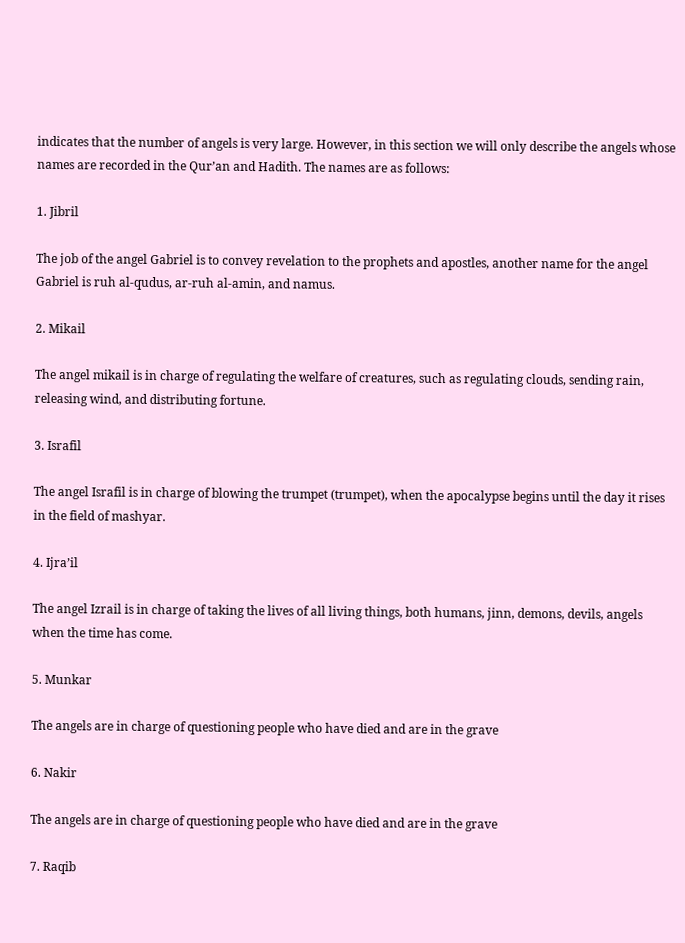indicates that the number of angels is very large. However, in this section we will only describe the angels whose names are recorded in the Qur’an and Hadith. The names are as follows:

1. Jibril

The job of the angel Gabriel is to convey revelation to the prophets and apostles, another name for the angel Gabriel is ruh al-qudus, ar-ruh al-amin, and namus.

2. Mikail

The angel mikail is in charge of regulating the welfare of creatures, such as regulating clouds, sending rain, releasing wind, and distributing fortune.

3. Israfil

The angel Israfil is in charge of blowing the trumpet (trumpet), when the apocalypse begins until the day it rises in the field of mashyar.

4. Ijra’il

The angel Izrail is in charge of taking the lives of all living things, both humans, jinn, demons, devils, angels when the time has come.

5. Munkar

The angels are in charge of questioning people who have died and are in the grave

6. Nakir

The angels are in charge of questioning people who have died and are in the grave

7. Raqib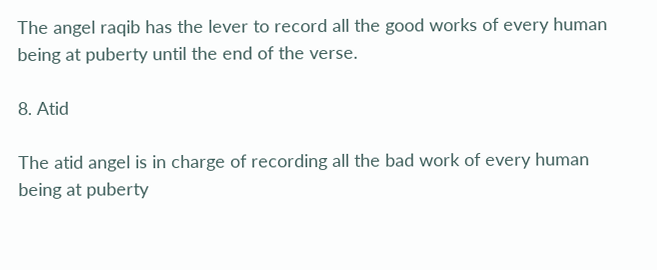The angel raqib has the lever to record all the good works of every human being at puberty until the end of the verse.

8. Atid

The atid angel is in charge of recording all the bad work of every human being at puberty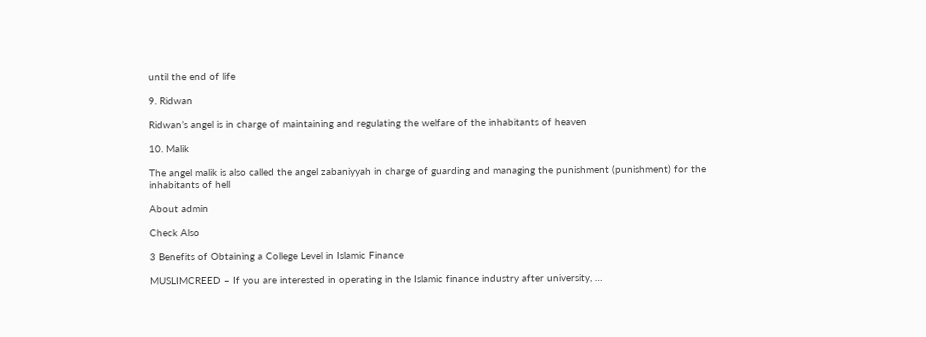until the end of life

9. Ridwan

Ridwan’s angel is in charge of maintaining and regulating the welfare of the inhabitants of heaven

10. Malik

The angel malik is also called the angel zabaniyyah in charge of guarding and managing the punishment (punishment) for the inhabitants of hell

About admin

Check Also

3 Benefits of Obtaining a College Level in Islamic Finance

MUSLIMCREED – If you are interested in operating in the Islamic finance industry after university, …